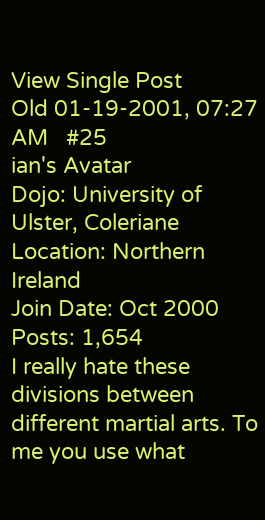View Single Post
Old 01-19-2001, 07:27 AM   #25
ian's Avatar
Dojo: University of Ulster, Coleriane
Location: Northern Ireland
Join Date: Oct 2000
Posts: 1,654
I really hate these divisions between different martial arts. To me you use what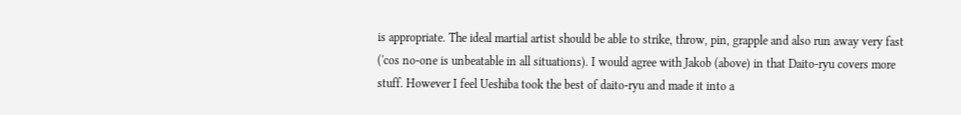is appropriate. The ideal martial artist should be able to strike, throw, pin, grapple and also run away very fast ('cos no-one is unbeatable in all situations). I would agree with Jakob (above) in that Daito-ryu covers more stuff. However I feel Ueshiba took the best of daito-ryu and made it into a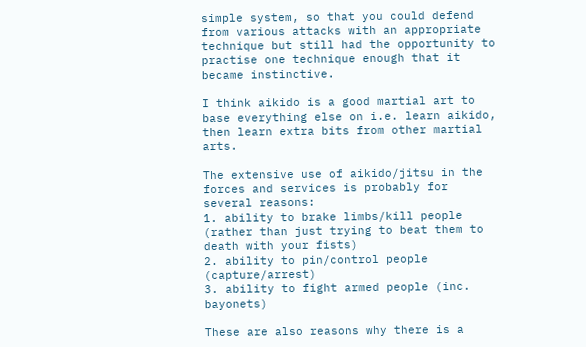simple system, so that you could defend from various attacks with an appropriate technique but still had the opportunity to practise one technique enough that it became instinctive.

I think aikido is a good martial art to base everything else on i.e. learn aikido, then learn extra bits from other martial arts.

The extensive use of aikido/jitsu in the forces and services is probably for several reasons:
1. ability to brake limbs/kill people (rather than just trying to beat them to death with your fists)
2. ability to pin/control people (capture/arrest)
3. ability to fight armed people (inc. bayonets)

These are also reasons why there is a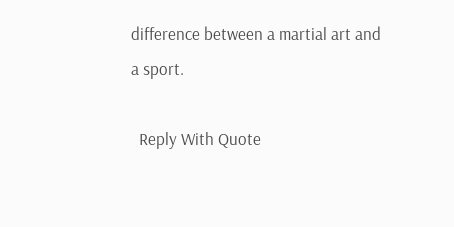difference between a martial art and a sport.

  Reply With Quote